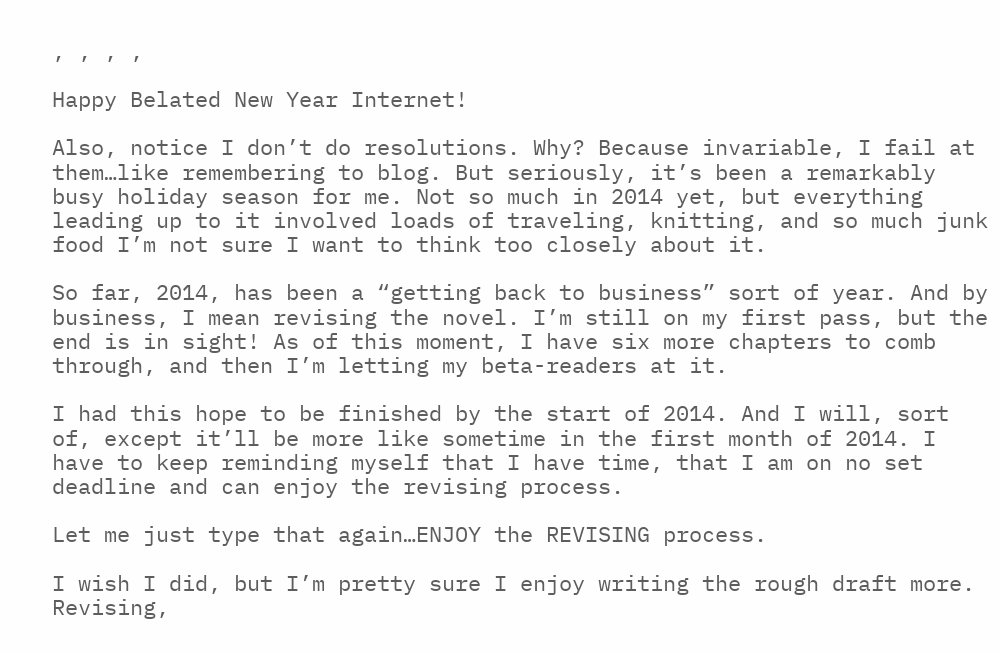, , , ,

Happy Belated New Year Internet!

Also, notice I don’t do resolutions. Why? Because invariable, I fail at them…like remembering to blog. But seriously, it’s been a remarkably busy holiday season for me. Not so much in 2014 yet, but everything leading up to it involved loads of traveling, knitting, and so much junk food I’m not sure I want to think too closely about it.

So far, 2014, has been a “getting back to business” sort of year. And by business, I mean revising the novel. I’m still on my first pass, but the end is in sight! As of this moment, I have six more chapters to comb through, and then I’m letting my beta-readers at it.

I had this hope to be finished by the start of 2014. And I will, sort of, except it’ll be more like sometime in the first month of 2014. I have to keep reminding myself that I have time, that I am on no set deadline and can enjoy the revising process.

Let me just type that again…ENJOY the REVISING process.

I wish I did, but I’m pretty sure I enjoy writing the rough draft more. Revising,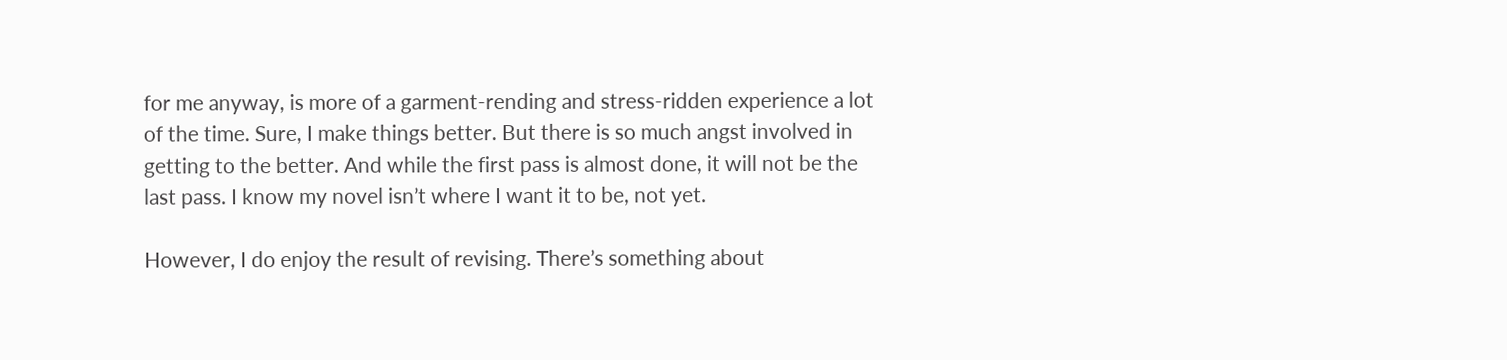for me anyway, is more of a garment-rending and stress-ridden experience a lot of the time. Sure, I make things better. But there is so much angst involved in getting to the better. And while the first pass is almost done, it will not be the last pass. I know my novel isn’t where I want it to be, not yet.

However, I do enjoy the result of revising. There’s something about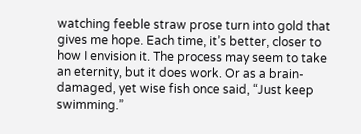watching feeble straw prose turn into gold that gives me hope. Each time, it’s better, closer to how I envision it. The process may seem to take an eternity, but it does work. Or as a brain-damaged, yet wise fish once said, “Just keep swimming.”